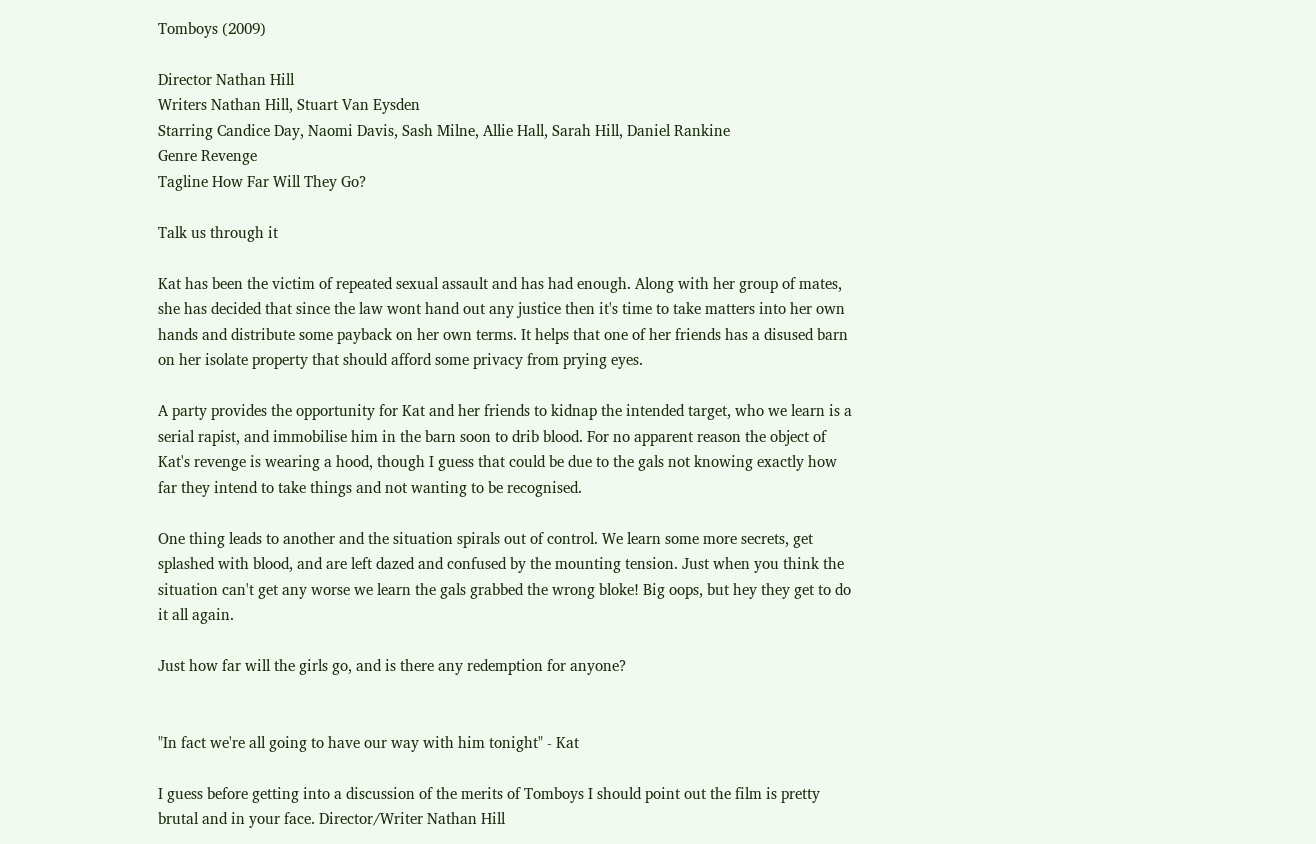Tomboys (2009)

Director Nathan Hill
Writers Nathan Hill, Stuart Van Eysden
Starring Candice Day, Naomi Davis, Sash Milne, Allie Hall, Sarah Hill, Daniel Rankine
Genre Revenge
Tagline How Far Will They Go?

Talk us through it

Kat has been the victim of repeated sexual assault and has had enough. Along with her group of mates, she has decided that since the law wont hand out any justice then it's time to take matters into her own hands and distribute some payback on her own terms. It helps that one of her friends has a disused barn on her isolate property that should afford some privacy from prying eyes.

A party provides the opportunity for Kat and her friends to kidnap the intended target, who we learn is a serial rapist, and immobilise him in the barn soon to drib blood. For no apparent reason the object of Kat's revenge is wearing a hood, though I guess that could be due to the gals not knowing exactly how far they intend to take things and not wanting to be recognised.

One thing leads to another and the situation spirals out of control. We learn some more secrets, get splashed with blood, and are left dazed and confused by the mounting tension. Just when you think the situation can't get any worse we learn the gals grabbed the wrong bloke! Big oops, but hey they get to do it all again.

Just how far will the girls go, and is there any redemption for anyone?


"In fact we're all going to have our way with him tonight" - Kat

I guess before getting into a discussion of the merits of Tomboys I should point out the film is pretty brutal and in your face. Director/Writer Nathan Hill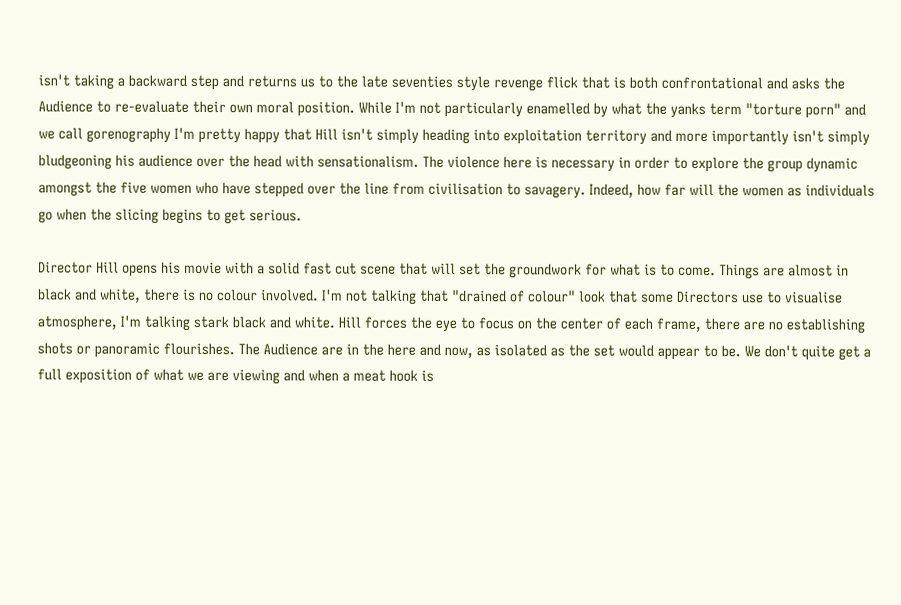isn't taking a backward step and returns us to the late seventies style revenge flick that is both confrontational and asks the Audience to re-evaluate their own moral position. While I'm not particularly enamelled by what the yanks term "torture porn" and we call gorenography I'm pretty happy that Hill isn't simply heading into exploitation territory and more importantly isn't simply bludgeoning his audience over the head with sensationalism. The violence here is necessary in order to explore the group dynamic amongst the five women who have stepped over the line from civilisation to savagery. Indeed, how far will the women as individuals go when the slicing begins to get serious.

Director Hill opens his movie with a solid fast cut scene that will set the groundwork for what is to come. Things are almost in black and white, there is no colour involved. I'm not talking that "drained of colour" look that some Directors use to visualise atmosphere, I'm talking stark black and white. Hill forces the eye to focus on the center of each frame, there are no establishing shots or panoramic flourishes. The Audience are in the here and now, as isolated as the set would appear to be. We don't quite get a full exposition of what we are viewing and when a meat hook is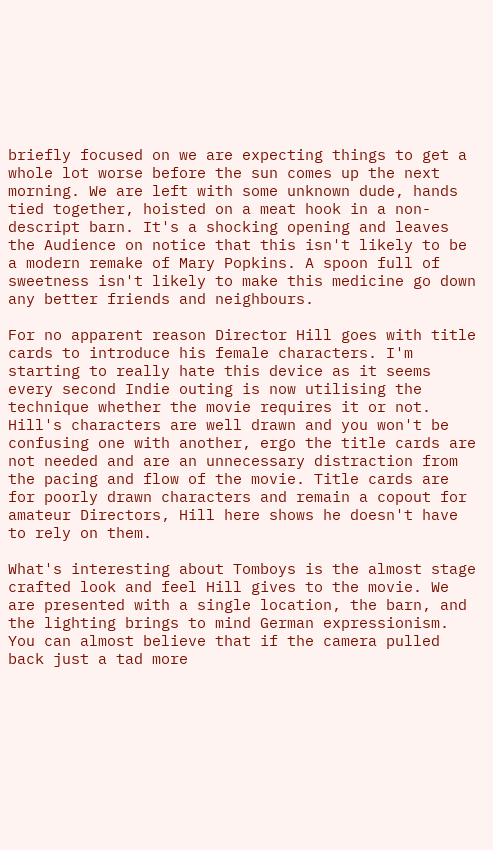briefly focused on we are expecting things to get a whole lot worse before the sun comes up the next morning. We are left with some unknown dude, hands tied together, hoisted on a meat hook in a non-descript barn. It's a shocking opening and leaves the Audience on notice that this isn't likely to be a modern remake of Mary Popkins. A spoon full of sweetness isn't likely to make this medicine go down any better friends and neighbours.

For no apparent reason Director Hill goes with title cards to introduce his female characters. I'm starting to really hate this device as it seems every second Indie outing is now utilising the technique whether the movie requires it or not. Hill's characters are well drawn and you won't be confusing one with another, ergo the title cards are not needed and are an unnecessary distraction from the pacing and flow of the movie. Title cards are for poorly drawn characters and remain a copout for amateur Directors, Hill here shows he doesn't have to rely on them.

What's interesting about Tomboys is the almost stage crafted look and feel Hill gives to the movie. We are presented with a single location, the barn, and the lighting brings to mind German expressionism. You can almost believe that if the camera pulled back just a tad more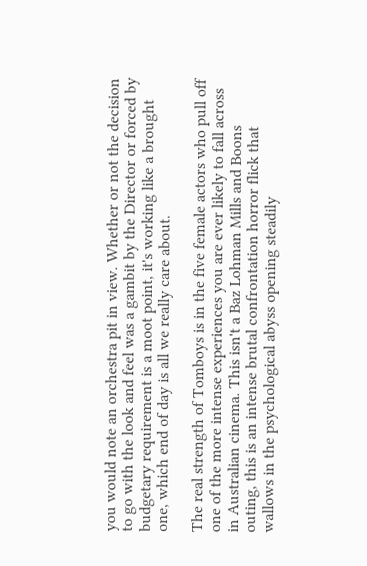you would note an orchestra pit in view. Whether or not the decision to go with the look and feel was a gambit by the Director or forced by budgetary requirement is a moot point, it's working like a brought one, which end of day is all we really care about.

The real strength of Tomboys is in the five female actors who pull off one of the more intense experiences you are ever likely to fall across in Australian cinema. This isn't a Baz Lohman Mills and Boons outing, this is an intense brutal confrontation horror flick that wallows in the psychological abyss opening steadily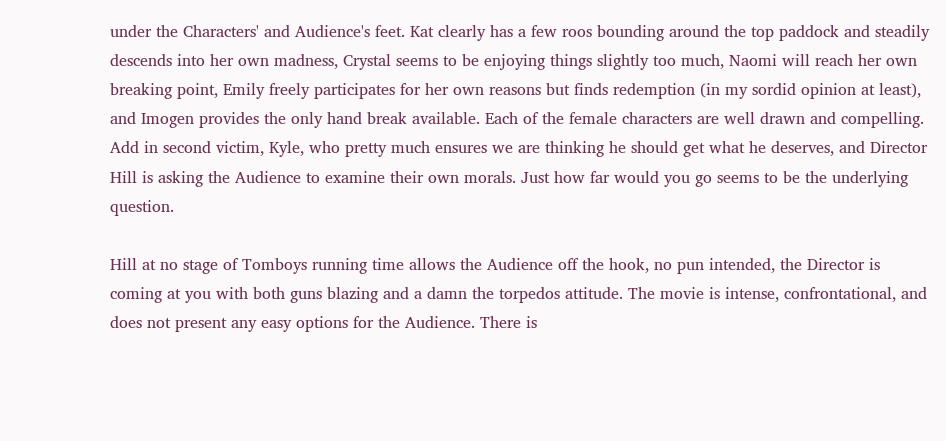under the Characters' and Audience's feet. Kat clearly has a few roos bounding around the top paddock and steadily descends into her own madness, Crystal seems to be enjoying things slightly too much, Naomi will reach her own breaking point, Emily freely participates for her own reasons but finds redemption (in my sordid opinion at least), and Imogen provides the only hand break available. Each of the female characters are well drawn and compelling. Add in second victim, Kyle, who pretty much ensures we are thinking he should get what he deserves, and Director Hill is asking the Audience to examine their own morals. Just how far would you go seems to be the underlying question.

Hill at no stage of Tomboys running time allows the Audience off the hook, no pun intended, the Director is coming at you with both guns blazing and a damn the torpedos attitude. The movie is intense, confrontational, and does not present any easy options for the Audience. There is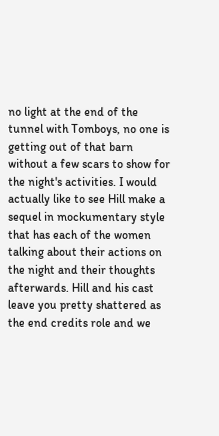no light at the end of the tunnel with Tomboys, no one is getting out of that barn without a few scars to show for the night's activities. I would actually like to see Hill make a sequel in mockumentary style that has each of the women talking about their actions on the night and their thoughts afterwards. Hill and his cast leave you pretty shattered as the end credits role and we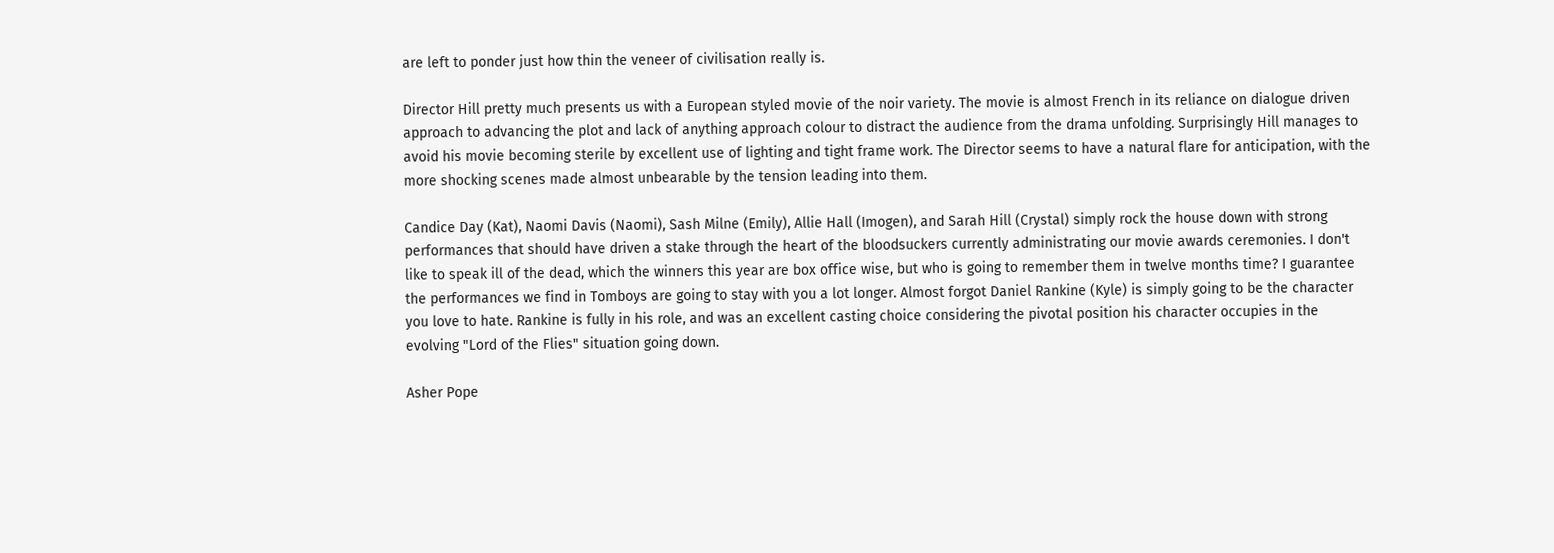are left to ponder just how thin the veneer of civilisation really is.

Director Hill pretty much presents us with a European styled movie of the noir variety. The movie is almost French in its reliance on dialogue driven approach to advancing the plot and lack of anything approach colour to distract the audience from the drama unfolding. Surprisingly Hill manages to avoid his movie becoming sterile by excellent use of lighting and tight frame work. The Director seems to have a natural flare for anticipation, with the more shocking scenes made almost unbearable by the tension leading into them.

Candice Day (Kat), Naomi Davis (Naomi), Sash Milne (Emily), Allie Hall (Imogen), and Sarah Hill (Crystal) simply rock the house down with strong performances that should have driven a stake through the heart of the bloodsuckers currently administrating our movie awards ceremonies. I don't like to speak ill of the dead, which the winners this year are box office wise, but who is going to remember them in twelve months time? I guarantee the performances we find in Tomboys are going to stay with you a lot longer. Almost forgot Daniel Rankine (Kyle) is simply going to be the character you love to hate. Rankine is fully in his role, and was an excellent casting choice considering the pivotal position his character occupies in the evolving "Lord of the Flies" situation going down.

Asher Pope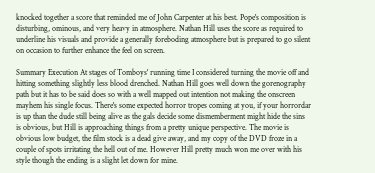knocked together a score that reminded me of John Carpenter at his best. Pope's composition is disturbing, ominous, and very heavy in atmosphere. Nathan Hill uses the score as required to underline his visuals and provide a generally foreboding atmosphere but is prepared to go silent on occasion to further enhance the feel on screen.

Summary Execution At stages of Tomboys' running time I considered turning the movie off and hitting something slightly less blood drenched. Nathan Hill goes well down the gorenography path but it has to be said does so with a well mapped out intention not making the onscreen mayhem his single focus. There's some expected horror tropes coming at you, if your horrordar is up than the dude still being alive as the gals decide some dismemberment might hide the sins is obvious, but Hill is approaching things from a pretty unique perspective. The movie is obvious low budget, the film stock is a dead give away, and my copy of the DVD froze in a couple of spots irritating the hell out of me. However Hill pretty much won me over with his style though the ending is a slight let down for mine.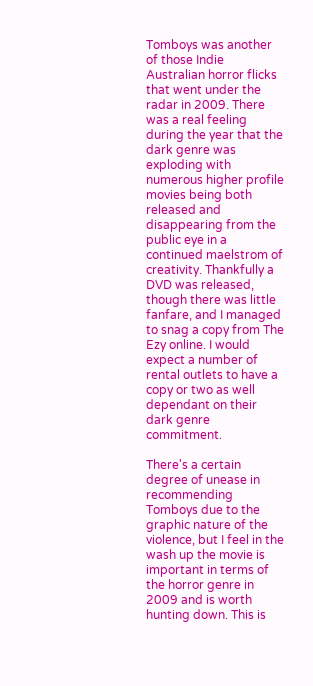Tomboys was another of those Indie Australian horror flicks that went under the radar in 2009. There was a real feeling during the year that the dark genre was exploding with numerous higher profile movies being both released and disappearing from the public eye in a continued maelstrom of creativity. Thankfully a DVD was released, though there was little fanfare, and I managed to snag a copy from The Ezy online. I would expect a number of rental outlets to have a copy or two as well dependant on their dark genre commitment.

There's a certain degree of unease in recommending Tomboys due to the graphic nature of the violence, but I feel in the wash up the movie is important in terms of the horror genre in 2009 and is worth hunting down. This is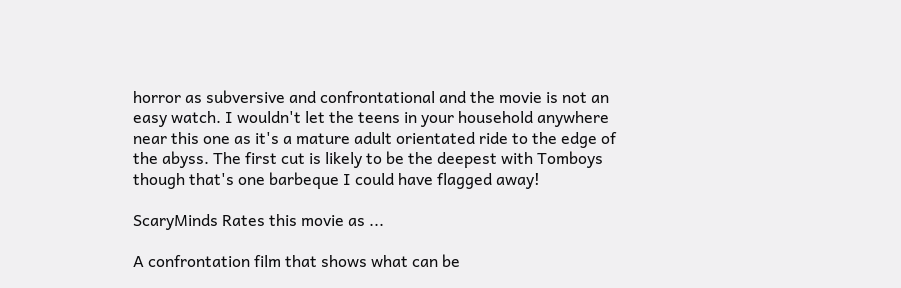horror as subversive and confrontational and the movie is not an easy watch. I wouldn't let the teens in your household anywhere near this one as it's a mature adult orientated ride to the edge of the abyss. The first cut is likely to be the deepest with Tomboys though that's one barbeque I could have flagged away!

ScaryMinds Rates this movie as ...

A confrontation film that shows what can be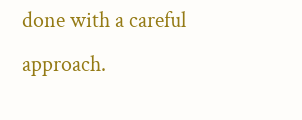done with a careful approach.